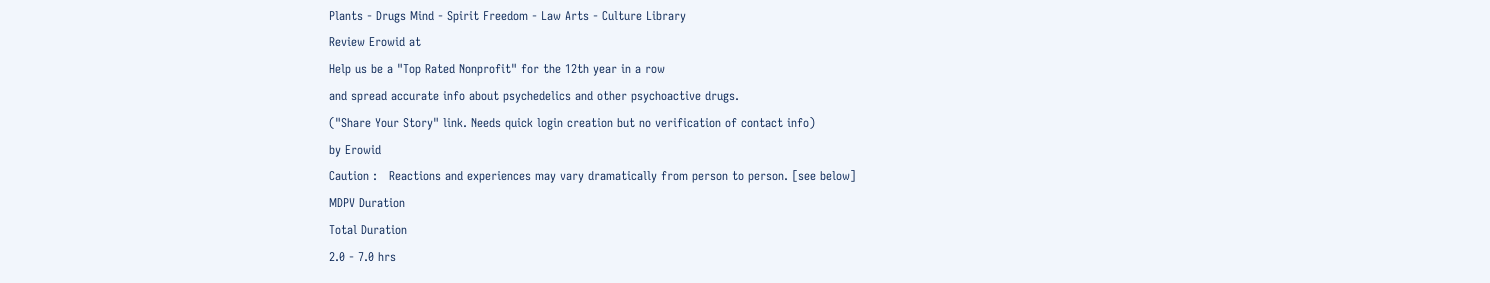Plants - Drugs Mind - Spirit Freedom - Law Arts - Culture Library
Review Erowid at
Help us be a "Top Rated Nonprofit" for the 12th year in a row
and spread accurate info about psychedelics and other psychoactive drugs.
("Share Your Story" link. Needs quick login creation but no verification of contact info)
by Erowid
Caution :   Reactions and experiences may vary dramatically from person to person. [see below]
MDPV Duration
Total Duration
2.0 - 7.0 hrs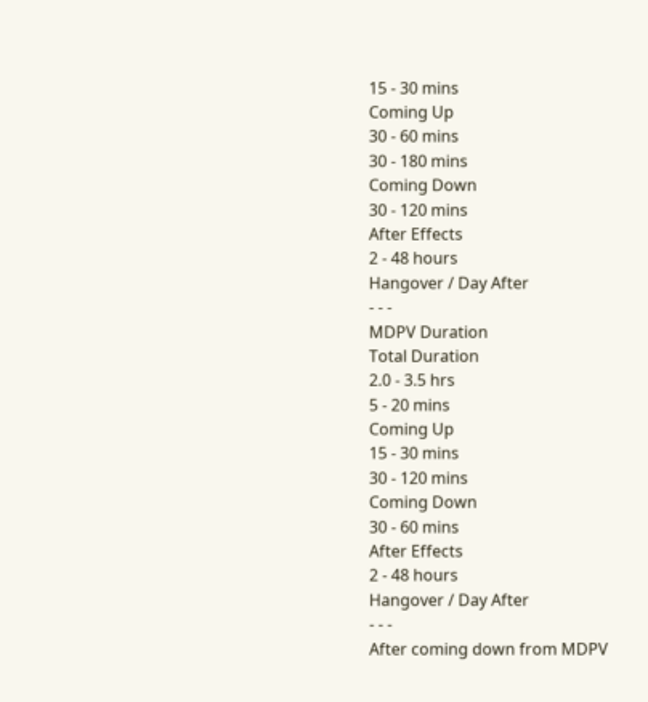15 - 30 mins
Coming Up
30 - 60 mins
30 - 180 mins
Coming Down
30 - 120 mins
After Effects
2 - 48 hours
Hangover / Day After
- - -
MDPV Duration
Total Duration
2.0 - 3.5 hrs
5 - 20 mins
Coming Up
15 - 30 mins
30 - 120 mins
Coming Down
30 - 60 mins
After Effects
2 - 48 hours
Hangover / Day After
- - -
After coming down from MDPV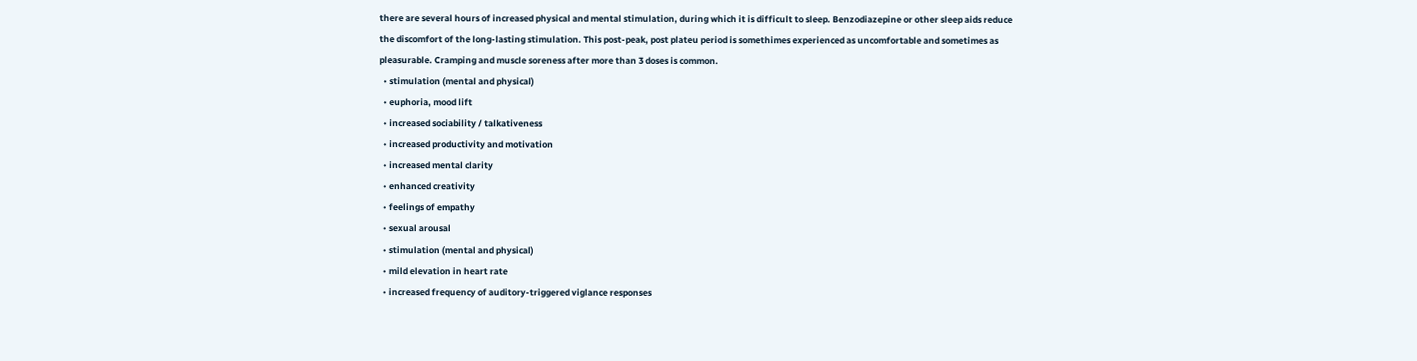there are several hours of increased physical and mental stimulation, during which it is difficult to sleep. Benzodiazepine or other sleep aids reduce the discomfort of the long-lasting stimulation. This post-peak, post plateu period is somethimes experienced as uncomfortable and sometimes as pleasurable. Cramping and muscle soreness after more than 3 doses is common.
  • stimulation (mental and physical)
  • euphoria, mood lift
  • increased sociability / talkativeness
  • increased productivity and motivation
  • increased mental clarity
  • enhanced creativity
  • feelings of empathy
  • sexual arousal
  • stimulation (mental and physical)
  • mild elevation in heart rate
  • increased frequency of auditory-triggered viglance responses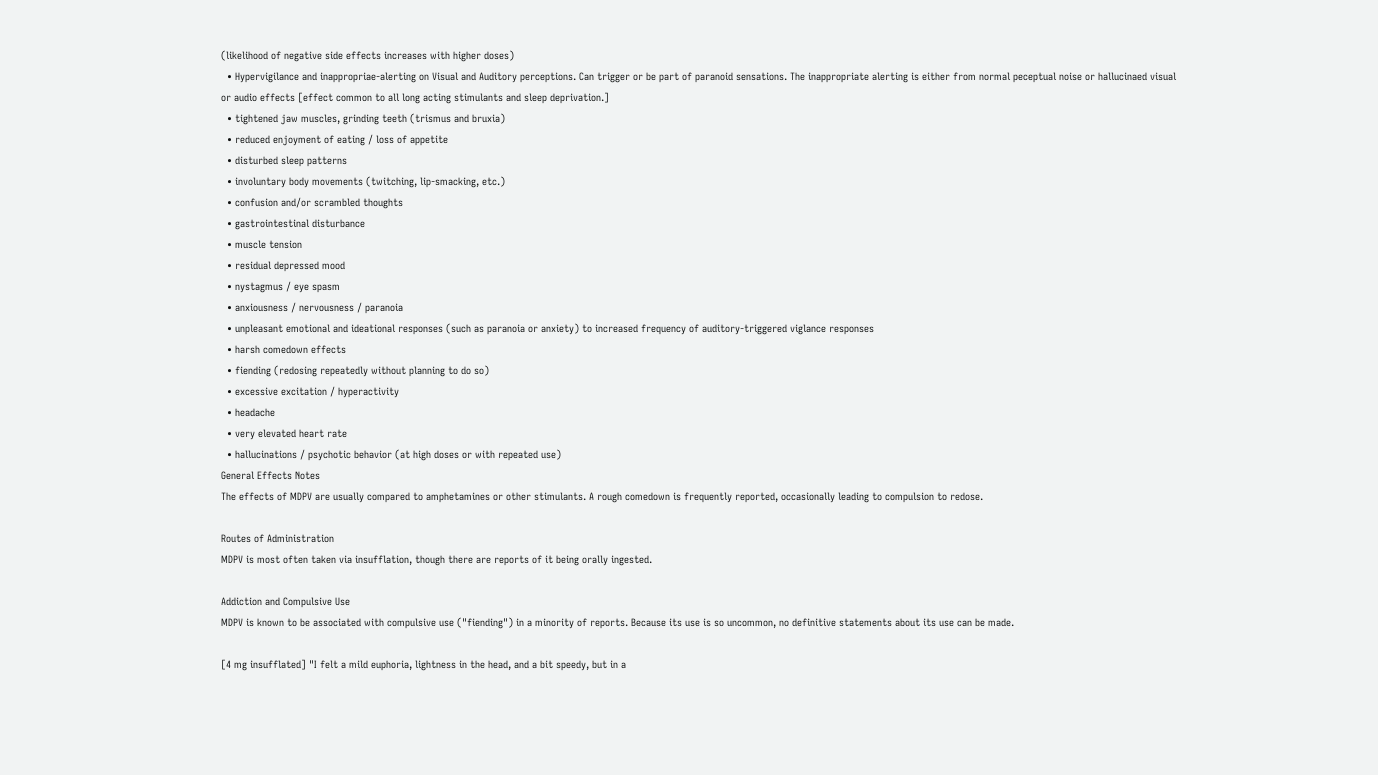(likelihood of negative side effects increases with higher doses)
  • Hypervigilance and inappropriae-alerting on Visual and Auditory perceptions. Can trigger or be part of paranoid sensations. The inappropriate alerting is either from normal peceptual noise or hallucinaed visual or audio effects [effect common to all long acting stimulants and sleep deprivation.]
  • tightened jaw muscles, grinding teeth (trismus and bruxia)
  • reduced enjoyment of eating / loss of appetite
  • disturbed sleep patterns
  • involuntary body movements (twitching, lip-smacking, etc.)
  • confusion and/or scrambled thoughts
  • gastrointestinal disturbance
  • muscle tension
  • residual depressed mood
  • nystagmus / eye spasm
  • anxiousness / nervousness / paranoia
  • unpleasant emotional and ideational responses (such as paranoia or anxiety) to increased frequency of auditory-triggered viglance responses
  • harsh comedown effects
  • fiending (redosing repeatedly without planning to do so)
  • excessive excitation / hyperactivity
  • headache
  • very elevated heart rate
  • hallucinations / psychotic behavior (at high doses or with repeated use)
General Effects Notes
The effects of MDPV are usually compared to amphetamines or other stimulants. A rough comedown is frequently reported, occasionally leading to compulsion to redose.

Routes of Administration
MDPV is most often taken via insufflation, though there are reports of it being orally ingested.

Addiction and Compulsive Use
MDPV is known to be associated with compulsive use ("fiending") in a minority of reports. Because its use is so uncommon, no definitive statements about its use can be made.

[4 mg insufflated] "I felt a mild euphoria, lightness in the head, and a bit speedy, but in a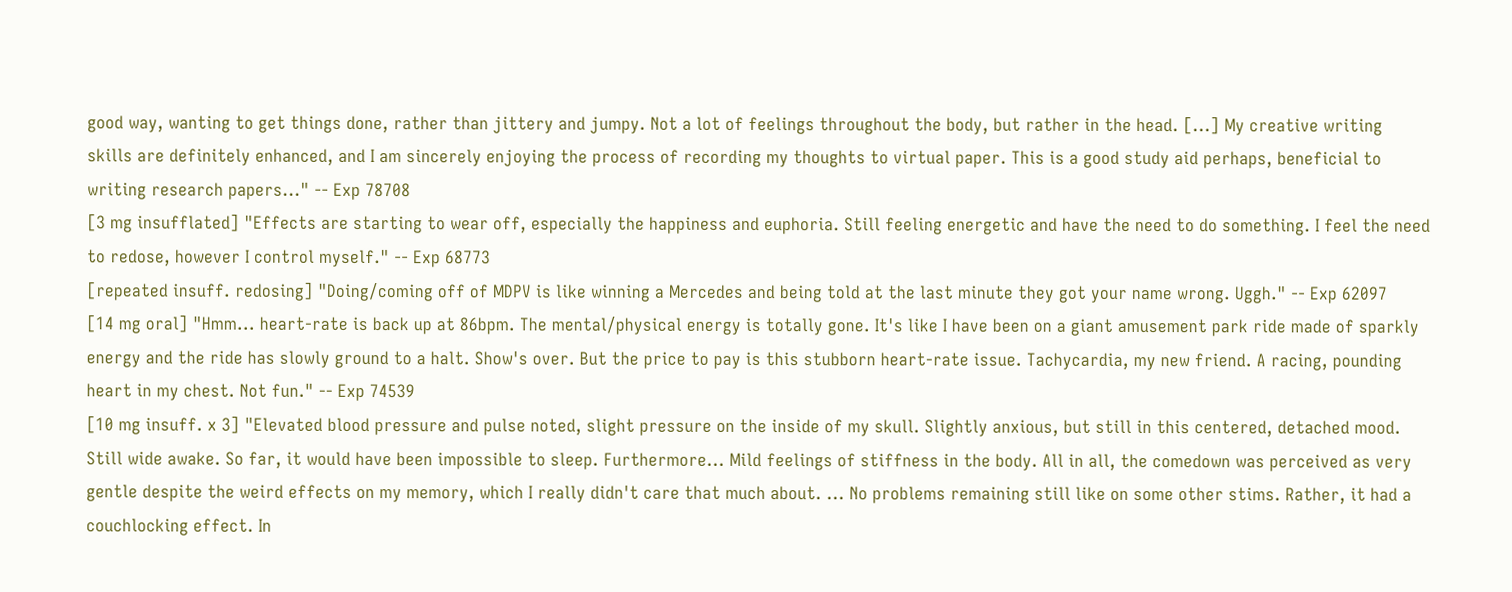good way, wanting to get things done, rather than jittery and jumpy. Not a lot of feelings throughout the body, but rather in the head. [...] My creative writing skills are definitely enhanced, and I am sincerely enjoying the process of recording my thoughts to virtual paper. This is a good study aid perhaps, beneficial to writing research papers..." -- Exp 78708
[3 mg insufflated] "Effects are starting to wear off, especially the happiness and euphoria. Still feeling energetic and have the need to do something. I feel the need to redose, however I control myself." -- Exp 68773
[repeated insuff. redosing] "Doing/coming off of MDPV is like winning a Mercedes and being told at the last minute they got your name wrong. Uggh." -- Exp 62097
[14 mg oral] "Hmm... heart-rate is back up at 86bpm. The mental/physical energy is totally gone. It's like I have been on a giant amusement park ride made of sparkly energy and the ride has slowly ground to a halt. Show's over. But the price to pay is this stubborn heart-rate issue. Tachycardia, my new friend. A racing, pounding heart in my chest. Not fun." -- Exp 74539
[10 mg insuff. x 3] "Elevated blood pressure and pulse noted, slight pressure on the inside of my skull. Slightly anxious, but still in this centered, detached mood. Still wide awake. So far, it would have been impossible to sleep. Furthermore... Mild feelings of stiffness in the body. All in all, the comedown was perceived as very gentle despite the weird effects on my memory, which I really didn't care that much about. ... No problems remaining still like on some other stims. Rather, it had a couchlocking effect. In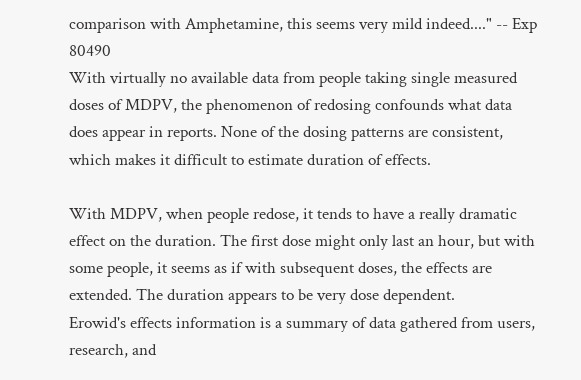comparison with Amphetamine, this seems very mild indeed...." -- Exp 80490
With virtually no available data from people taking single measured doses of MDPV, the phenomenon of redosing confounds what data does appear in reports. None of the dosing patterns are consistent, which makes it difficult to estimate duration of effects.

With MDPV, when people redose, it tends to have a really dramatic effect on the duration. The first dose might only last an hour, but with some people, it seems as if with subsequent doses, the effects are extended. The duration appears to be very dose dependent.
Erowid's effects information is a summary of data gathered from users, research, and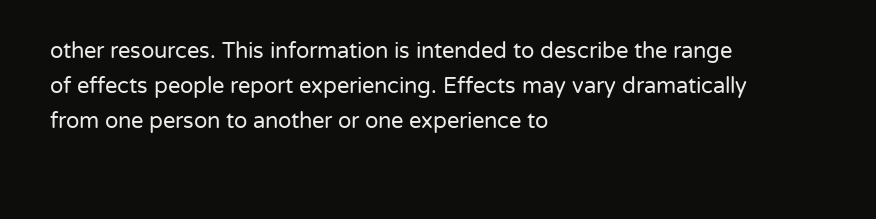other resources. This information is intended to describe the range of effects people report experiencing. Effects may vary dramatically from one person to another or one experience to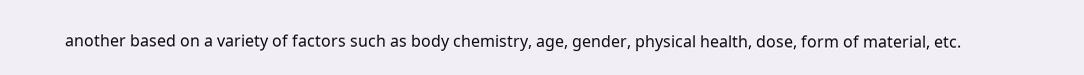another based on a variety of factors such as body chemistry, age, gender, physical health, dose, form of material, etc.